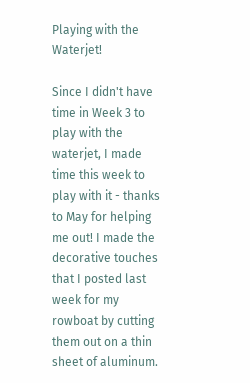Playing with the Waterjet!

Since I didn't have time in Week 3 to play with the waterjet, I made time this week to play with it - thanks to May for helping me out! I made the decorative touches that I posted last week for my rowboat by cutting them out on a thin sheet of aluminum.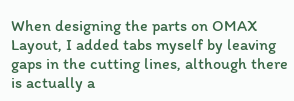When designing the parts on OMAX Layout, I added tabs myself by leaving gaps in the cutting lines, although there is actually a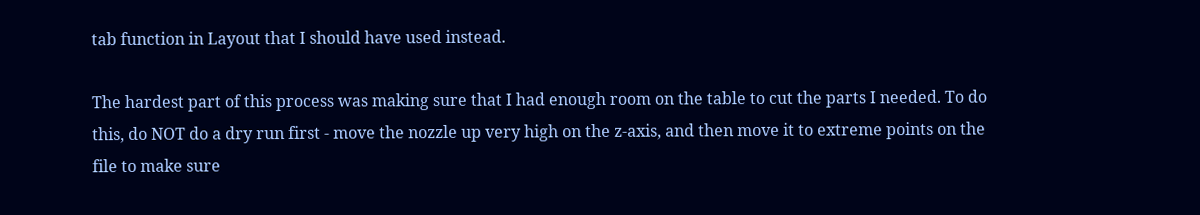tab function in Layout that I should have used instead.

The hardest part of this process was making sure that I had enough room on the table to cut the parts I needed. To do this, do NOT do a dry run first - move the nozzle up very high on the z-axis, and then move it to extreme points on the file to make sure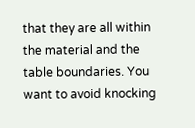that they are all within the material and the table boundaries. You want to avoid knocking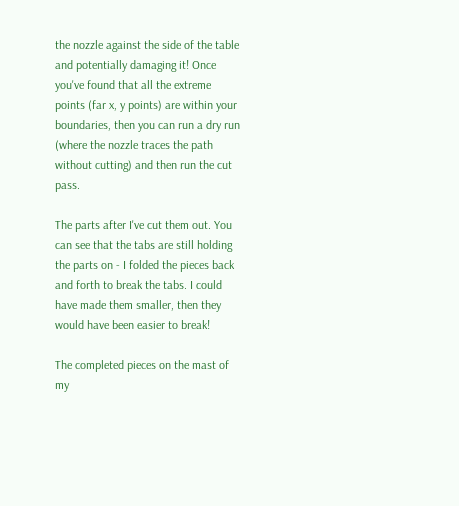the nozzle against the side of the table and potentially damaging it! Once you've found that all the extreme points (far x, y points) are within your boundaries, then you can run a dry run (where the nozzle traces the path without cutting) and then run the cut pass.

The parts after I've cut them out. You can see that the tabs are still holding the parts on - I folded the pieces back and forth to break the tabs. I could have made them smaller, then they would have been easier to break!

The completed pieces on the mast of my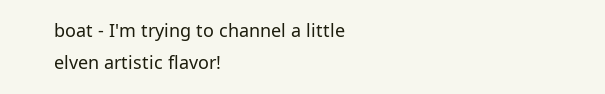boat - I'm trying to channel a little elven artistic flavor!